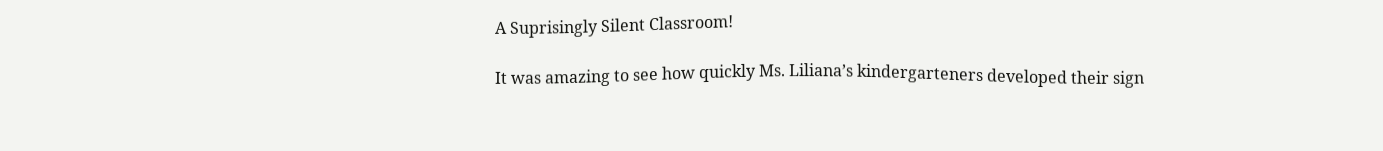A Suprisingly Silent Classroom!

It was amazing to see how quickly Ms. Liliana’s kindergarteners developed their sign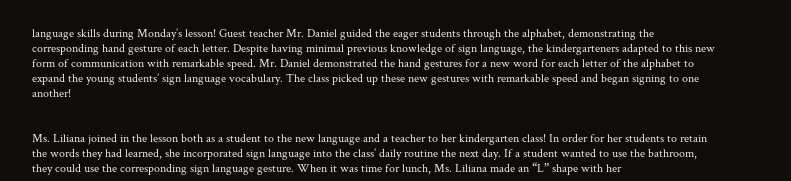language skills during Monday’s lesson! Guest teacher Mr. Daniel guided the eager students through the alphabet, demonstrating the corresponding hand gesture of each letter. Despite having minimal previous knowledge of sign language, the kindergarteners adapted to this new form of communication with remarkable speed. Mr. Daniel demonstrated the hand gestures for a new word for each letter of the alphabet to expand the young students’ sign language vocabulary. The class picked up these new gestures with remarkable speed and began signing to one another!


Ms. Liliana joined in the lesson both as a student to the new language and a teacher to her kindergarten class! In order for her students to retain the words they had learned, she incorporated sign language into the class’ daily routine the next day. If a student wanted to use the bathroom, they could use the corresponding sign language gesture. When it was time for lunch, Ms. Liliana made an “L” shape with her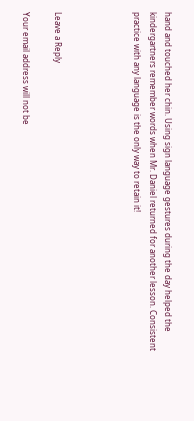hand and touched her chin. Using sign language gestures during the day helped the kindergartners remember words when Mr. Daniel returned for another lesson. Consistent practice with any language is the only way to retain it!




Leave a Reply

Your email address will not be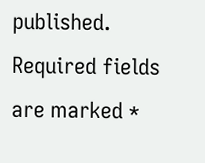published. Required fields are marked *